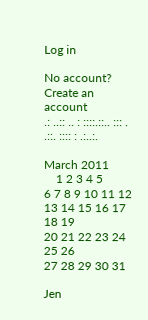Log in

No account? Create an account
.: ..:: .. : ::::.::.. ::: . .::. :::: : .:..:.

March 2011
    1 2 3 4 5
6 7 8 9 10 11 12
13 14 15 16 17 18 19
20 21 22 23 24 25 26
27 28 29 30 31

Jen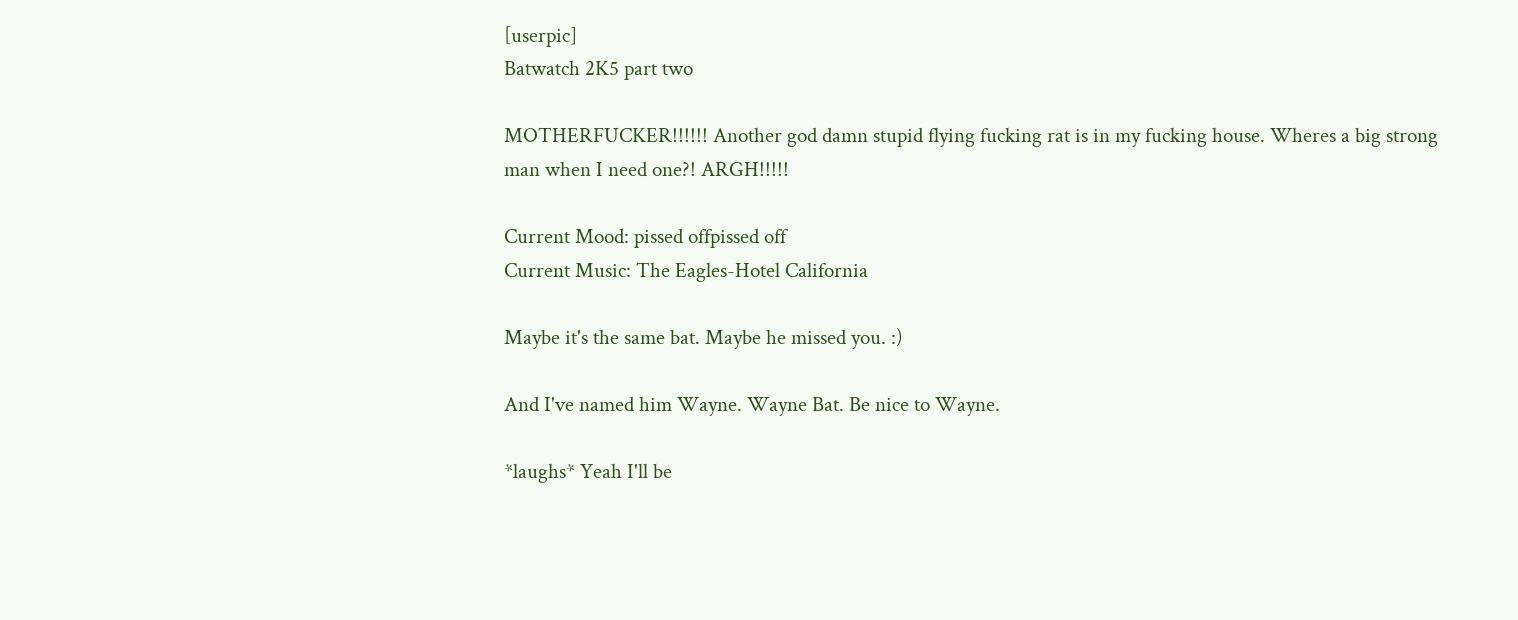[userpic]
Batwatch 2K5 part two

MOTHERFUCKER!!!!!! Another god damn stupid flying fucking rat is in my fucking house. Wheres a big strong man when I need one?! ARGH!!!!!

Current Mood: pissed offpissed off
Current Music: The Eagles-Hotel California

Maybe it's the same bat. Maybe he missed you. :)

And I've named him Wayne. Wayne Bat. Be nice to Wayne.

*laughs* Yeah I'll be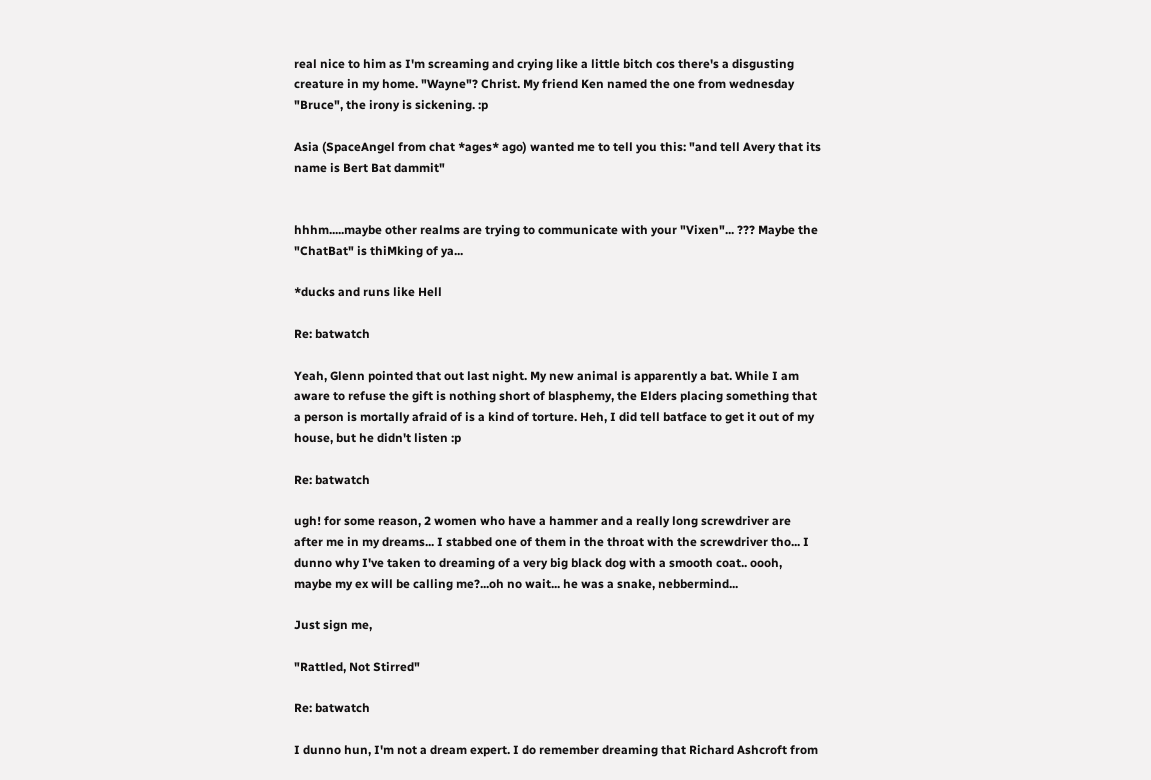real nice to him as I'm screaming and crying like a little bitch cos there's a disgusting creature in my home. "Wayne"? Christ. My friend Ken named the one from wednesday "Bruce", the irony is sickening. :p

Asia (SpaceAngel from chat *ages* ago) wanted me to tell you this: "and tell Avery that its name is Bert Bat dammit"


hhhm.....maybe other realms are trying to communicate with your "Vixen"... ??? Maybe the "ChatBat" is thiMking of ya...

*ducks and runs like Hell

Re: batwatch

Yeah, Glenn pointed that out last night. My new animal is apparently a bat. While I am aware to refuse the gift is nothing short of blasphemy, the Elders placing something that a person is mortally afraid of is a kind of torture. Heh, I did tell batface to get it out of my house, but he didn't listen :p

Re: batwatch

ugh! for some reason, 2 women who have a hammer and a really long screwdriver are after me in my dreams... I stabbed one of them in the throat with the screwdriver tho... I dunno why I've taken to dreaming of a very big black dog with a smooth coat.. oooh, maybe my ex will be calling me?...oh no wait... he was a snake, nebbermind...

Just sign me,

"Rattled, Not Stirred"

Re: batwatch

I dunno hun, I'm not a dream expert. I do remember dreaming that Richard Ashcroft from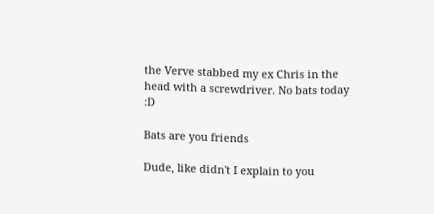the Verve stabbed my ex Chris in the head with a screwdriver. No bats today :D

Bats are you friends

Dude, like didn't I explain to you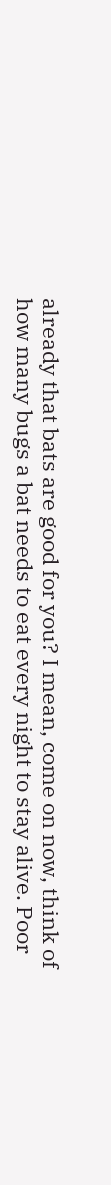already that bats are good for you? I mean, come on now, think of how many bugs a bat needs to eat every night to stay alive. Poor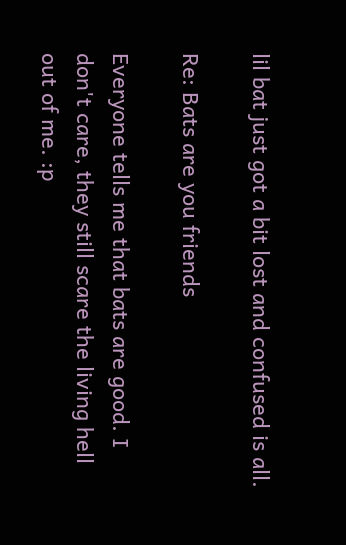lil bat just got a bit lost and confused is all.

Re: Bats are you friends

Everyone tells me that bats are good. I don't care, they still scare the living hell out of me. :p